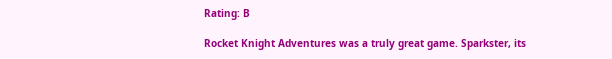Rating: B

Rocket Knight Adventures was a truly great game. Sparkster, its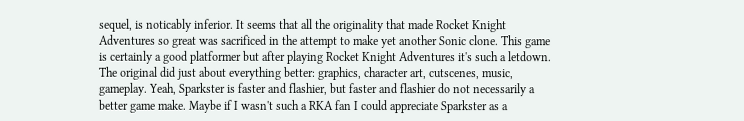sequel, is noticably inferior. It seems that all the originality that made Rocket Knight Adventures so great was sacrificed in the attempt to make yet another Sonic clone. This game is certainly a good platformer but after playing Rocket Knight Adventures it's such a letdown. The original did just about everything better: graphics, character art, cutscenes, music, gameplay. Yeah, Sparkster is faster and flashier, but faster and flashier do not necessarily a better game make. Maybe if I wasn't such a RKA fan I could appreciate Sparkster as a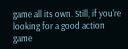game all its own. Still, if you're looking for a good action game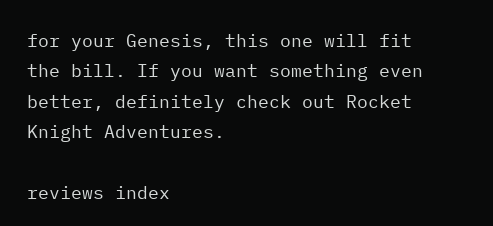for your Genesis, this one will fit the bill. If you want something even better, definitely check out Rocket Knight Adventures.

reviews index